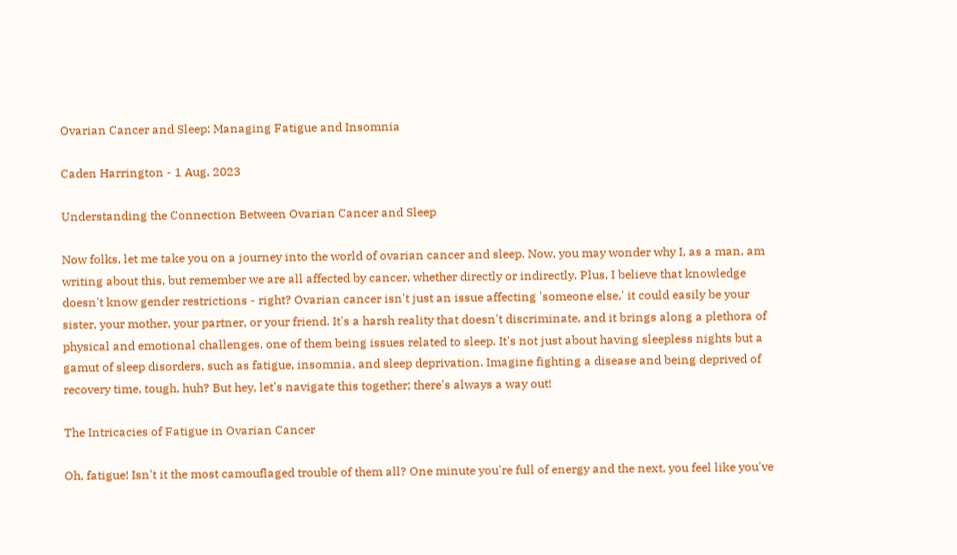Ovarian Cancer and Sleep: Managing Fatigue and Insomnia

Caden Harrington - 1 Aug, 2023

Understanding the Connection Between Ovarian Cancer and Sleep

Now folks, let me take you on a journey into the world of ovarian cancer and sleep. Now, you may wonder why I, as a man, am writing about this, but remember we are all affected by cancer, whether directly or indirectly. Plus, I believe that knowledge doesn't know gender restrictions - right? Ovarian cancer isn't just an issue affecting 'someone else,' it could easily be your sister, your mother, your partner, or your friend. It's a harsh reality that doesn't discriminate, and it brings along a plethora of physical and emotional challenges, one of them being issues related to sleep. It's not just about having sleepless nights but a gamut of sleep disorders, such as fatigue, insomnia, and sleep deprivation. Imagine fighting a disease and being deprived of recovery time, tough, huh? But hey, let's navigate this together; there's always a way out!

The Intricacies of Fatigue in Ovarian Cancer

Oh, fatigue! Isn't it the most camouflaged trouble of them all? One minute you're full of energy and the next, you feel like you've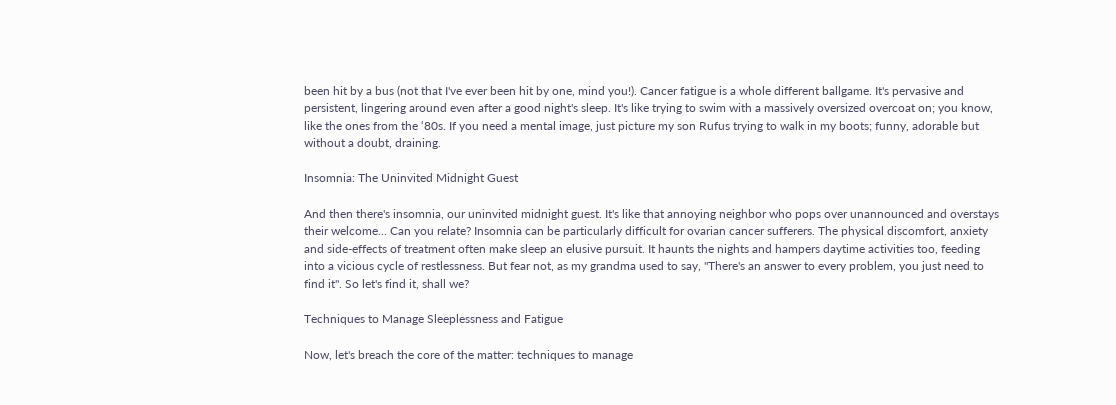been hit by a bus (not that I've ever been hit by one, mind you!). Cancer fatigue is a whole different ballgame. It's pervasive and persistent, lingering around even after a good night's sleep. It's like trying to swim with a massively oversized overcoat on; you know, like the ones from the ‘80s. If you need a mental image, just picture my son Rufus trying to walk in my boots; funny, adorable but without a doubt, draining.

Insomnia: The Uninvited Midnight Guest

And then there's insomnia, our uninvited midnight guest. It's like that annoying neighbor who pops over unannounced and overstays their welcome... Can you relate? Insomnia can be particularly difficult for ovarian cancer sufferers. The physical discomfort, anxiety and side-effects of treatment often make sleep an elusive pursuit. It haunts the nights and hampers daytime activities too, feeding into a vicious cycle of restlessness. But fear not, as my grandma used to say, "There's an answer to every problem, you just need to find it". So let's find it, shall we?

Techniques to Manage Sleeplessness and Fatigue

Now, let's breach the core of the matter: techniques to manage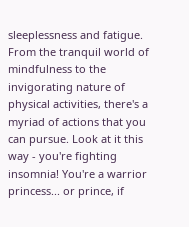sleeplessness and fatigue. From the tranquil world of mindfulness to the invigorating nature of physical activities, there's a myriad of actions that you can pursue. Look at it this way - you're fighting insomnia! You're a warrior princess... or prince, if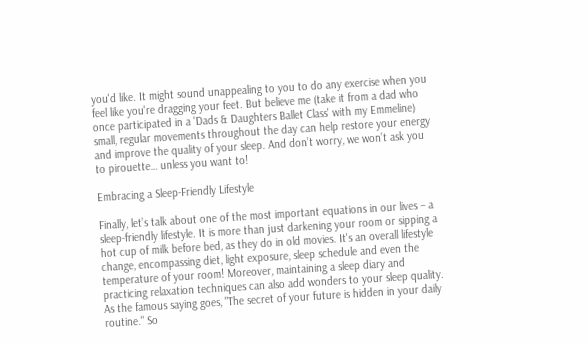you'd like. It might sound unappealing to you to do any exercise when you feel like you're dragging your feet. But believe me (take it from a dad who once participated in a 'Dads & Daughters Ballet Class' with my Emmeline) small, regular movements throughout the day can help restore your energy and improve the quality of your sleep. And don’t worry, we won’t ask you to pirouette… unless you want to!

Embracing a Sleep-Friendly Lifestyle

Finally, let’s talk about one of the most important equations in our lives – a sleep-friendly lifestyle. It is more than just darkening your room or sipping a hot cup of milk before bed, as they do in old movies. It's an overall lifestyle change, encompassing diet, light exposure, sleep schedule and even the temperature of your room! Moreover, maintaining a sleep diary and practicing relaxation techniques can also add wonders to your sleep quality. As the famous saying goes, "The secret of your future is hidden in your daily routine." So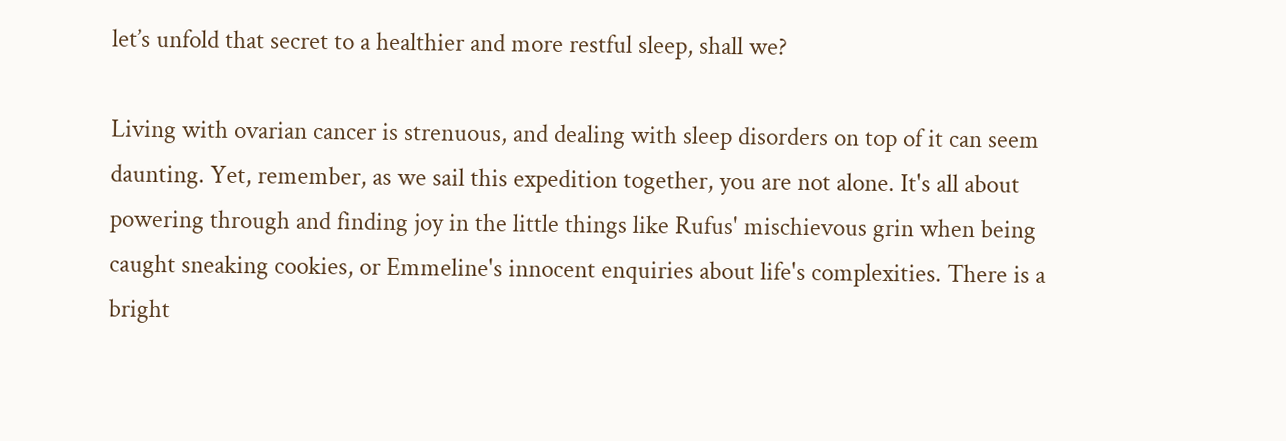let’s unfold that secret to a healthier and more restful sleep, shall we?

Living with ovarian cancer is strenuous, and dealing with sleep disorders on top of it can seem daunting. Yet, remember, as we sail this expedition together, you are not alone. It's all about powering through and finding joy in the little things like Rufus' mischievous grin when being caught sneaking cookies, or Emmeline's innocent enquiries about life's complexities. There is a bright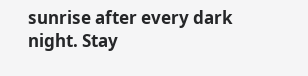sunrise after every dark night. Stay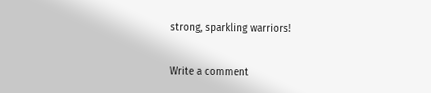strong, sparkling warriors!

Write a comment